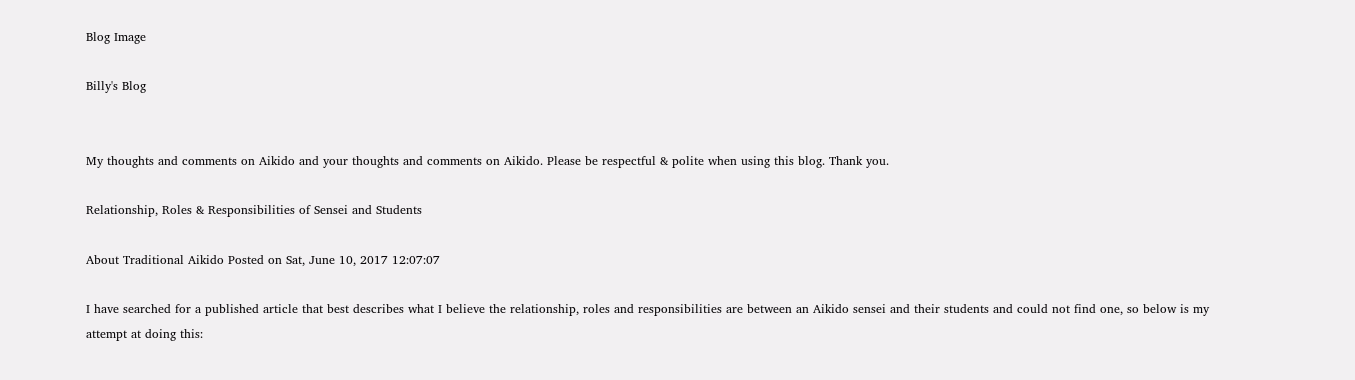Blog Image

Billy's Blog


My thoughts and comments on Aikido and your thoughts and comments on Aikido. Please be respectful & polite when using this blog. Thank you.

Relationship, Roles & Responsibilities of Sensei and Students

About Traditional Aikido Posted on Sat, June 10, 2017 12:07:07

I have searched for a published article that best describes what I believe the relationship, roles and responsibilities are between an Aikido sensei and their students and could not find one, so below is my attempt at doing this: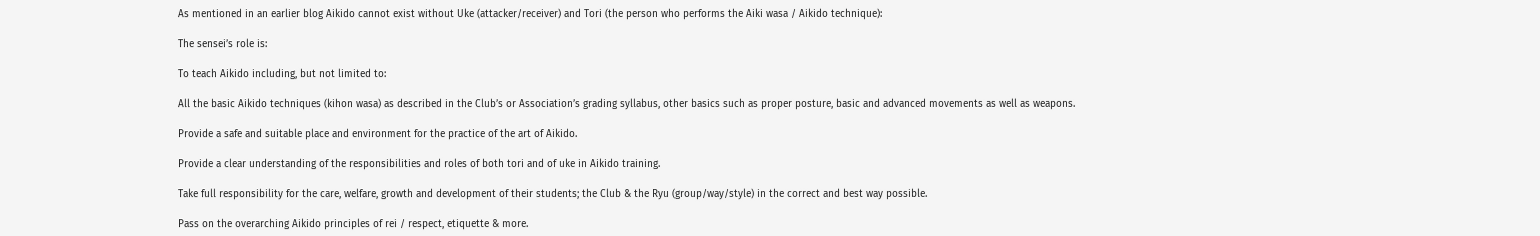As mentioned in an earlier blog Aikido cannot exist without Uke (attacker/receiver) and Tori (the person who performs the Aiki wasa / Aikido technique):

The sensei’s role is:

To teach Aikido including, but not limited to:

All the basic Aikido techniques (kihon wasa) as described in the Club’s or Association’s grading syllabus, other basics such as proper posture, basic and advanced movements as well as weapons.

Provide a safe and suitable place and environment for the practice of the art of Aikido.

Provide a clear understanding of the responsibilities and roles of both tori and of uke in Aikido training.

Take full responsibility for the care, welfare, growth and development of their students; the Club & the Ryu (group/way/style) in the correct and best way possible.

Pass on the overarching Aikido principles of rei / respect, etiquette & more.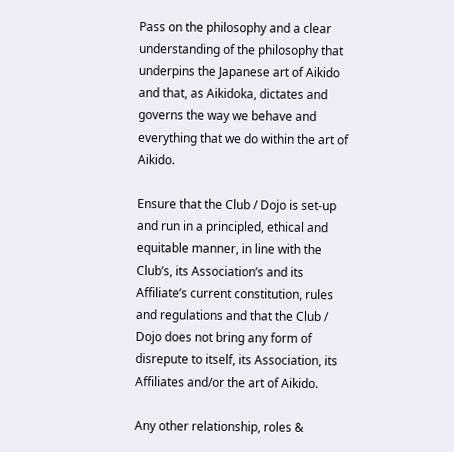Pass on the philosophy and a clear understanding of the philosophy that underpins the Japanese art of Aikido and that, as Aikidoka, dictates and governs the way we behave and everything that we do within the art of Aikido.

Ensure that the Club / Dojo is set-up and run in a principled, ethical and equitable manner, in line with the Club’s, its Association’s and its Affiliate’s current constitution, rules and regulations and that the Club / Dojo does not bring any form of disrepute to itself, its Association, its Affiliates and/or the art of Aikido.

Any other relationship, roles &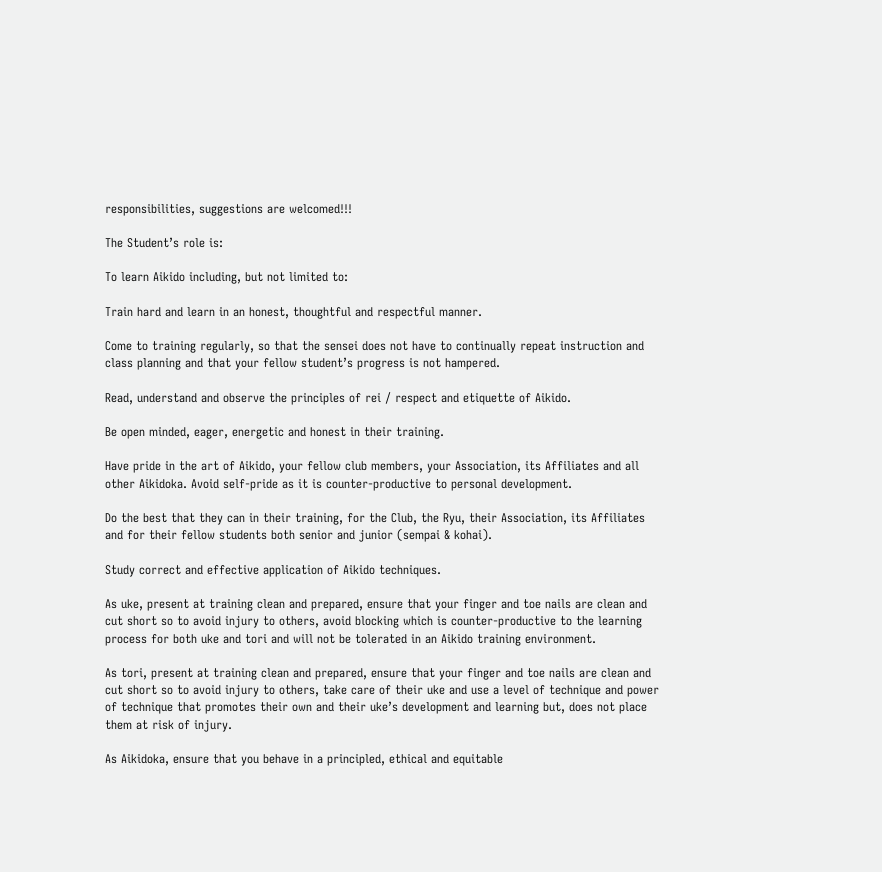responsibilities, suggestions are welcomed!!!

The Student’s role is:

To learn Aikido including, but not limited to:

Train hard and learn in an honest, thoughtful and respectful manner.

Come to training regularly, so that the sensei does not have to continually repeat instruction and class planning and that your fellow student’s progress is not hampered.

Read, understand and observe the principles of rei / respect and etiquette of Aikido.

Be open minded, eager, energetic and honest in their training.

Have pride in the art of Aikido, your fellow club members, your Association, its Affiliates and all other Aikidoka. Avoid self-pride as it is counter-productive to personal development.

Do the best that they can in their training, for the Club, the Ryu, their Association, its Affiliates and for their fellow students both senior and junior (sempai & kohai).

Study correct and effective application of Aikido techniques.

As uke, present at training clean and prepared, ensure that your finger and toe nails are clean and cut short so to avoid injury to others, avoid blocking which is counter-productive to the learning process for both uke and tori and will not be tolerated in an Aikido training environment.

As tori, present at training clean and prepared, ensure that your finger and toe nails are clean and cut short so to avoid injury to others, take care of their uke and use a level of technique and power of technique that promotes their own and their uke’s development and learning but, does not place them at risk of injury.

As Aikidoka, ensure that you behave in a principled, ethical and equitable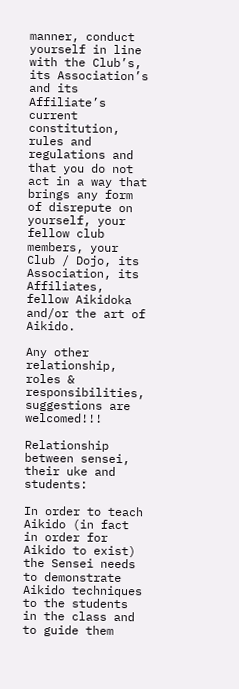manner, conduct yourself in line with the Club’s, its Association’s and its Affiliate’s current constitution, rules and regulations and that you do not act in a way that brings any form of disrepute on yourself, your fellow club members, your Club / Dojo, its Association, its Affiliates, fellow Aikidoka and/or the art of Aikido.

Any other relationship, roles & responsibilities, suggestions are welcomed!!!

Relationship between sensei, their uke and students:

In order to teach Aikido (in fact in order for Aikido to exist) the Sensei needs to demonstrate Aikido techniques to the students in the class and to guide them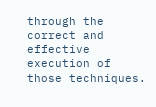through the correct and effective execution of those techniques.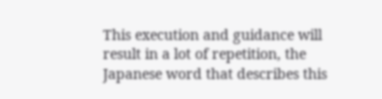This execution and guidance will result in a lot of repetition, the Japanese word that describes this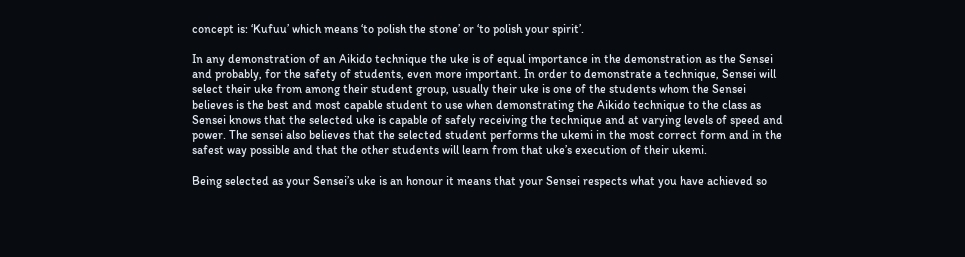concept is: ‘Kufuu’ which means ‘to polish the stone’ or ‘to polish your spirit’.

In any demonstration of an Aikido technique the uke is of equal importance in the demonstration as the Sensei and probably, for the safety of students, even more important. In order to demonstrate a technique, Sensei will select their uke from among their student group, usually their uke is one of the students whom the Sensei believes is the best and most capable student to use when demonstrating the Aikido technique to the class as Sensei knows that the selected uke is capable of safely receiving the technique and at varying levels of speed and power. The sensei also believes that the selected student performs the ukemi in the most correct form and in the safest way possible and that the other students will learn from that uke’s execution of their ukemi.

Being selected as your Sensei’s uke is an honour it means that your Sensei respects what you have achieved so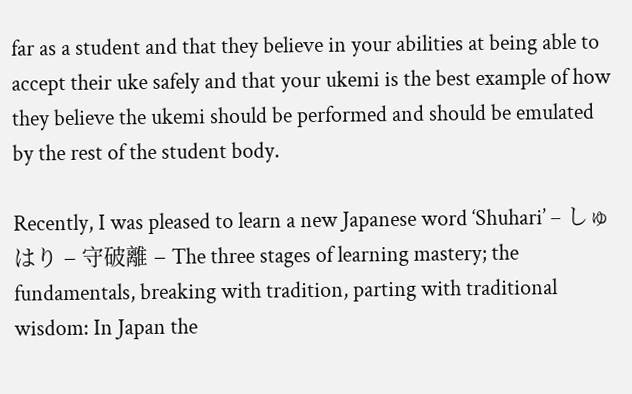far as a student and that they believe in your abilities at being able to accept their uke safely and that your ukemi is the best example of how they believe the ukemi should be performed and should be emulated by the rest of the student body.

Recently, I was pleased to learn a new Japanese word ‘Shuhari’ – しゅはり – 守破離 – The three stages of learning mastery; the fundamentals, breaking with tradition, parting with traditional wisdom: In Japan the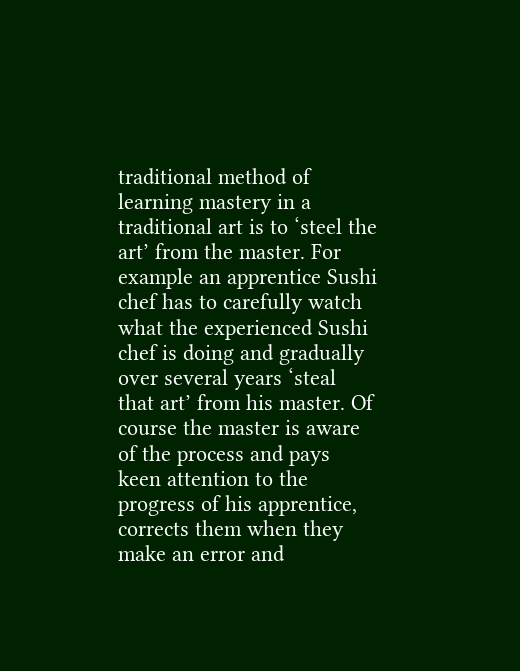traditional method of learning mastery in a traditional art is to ‘steel the art’ from the master. For example an apprentice Sushi chef has to carefully watch what the experienced Sushi chef is doing and gradually over several years ‘steal that art’ from his master. Of course the master is aware of the process and pays keen attention to the progress of his apprentice, corrects them when they make an error and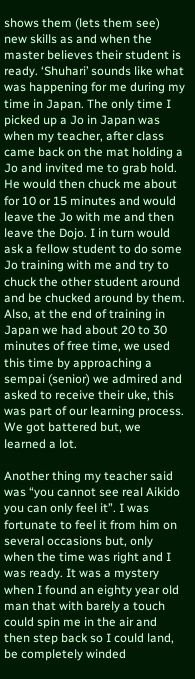shows them (lets them see) new skills as and when the master believes their student is ready. ‘Shuhari’ sounds like what was happening for me during my time in Japan. The only time I picked up a Jo in Japan was when my teacher, after class came back on the mat holding a Jo and invited me to grab hold. He would then chuck me about for 10 or 15 minutes and would leave the Jo with me and then leave the Dojo. I in turn would ask a fellow student to do some Jo training with me and try to chuck the other student around and be chucked around by them. Also, at the end of training in Japan we had about 20 to 30 minutes of free time, we used this time by approaching a sempai (senior) we admired and asked to receive their uke, this was part of our learning process. We got battered but, we learned a lot.

Another thing my teacher said was “you cannot see real Aikido you can only feel it”. I was fortunate to feel it from him on several occasions but, only when the time was right and I was ready. It was a mystery when I found an eighty year old man that with barely a touch could spin me in the air and then step back so I could land, be completely winded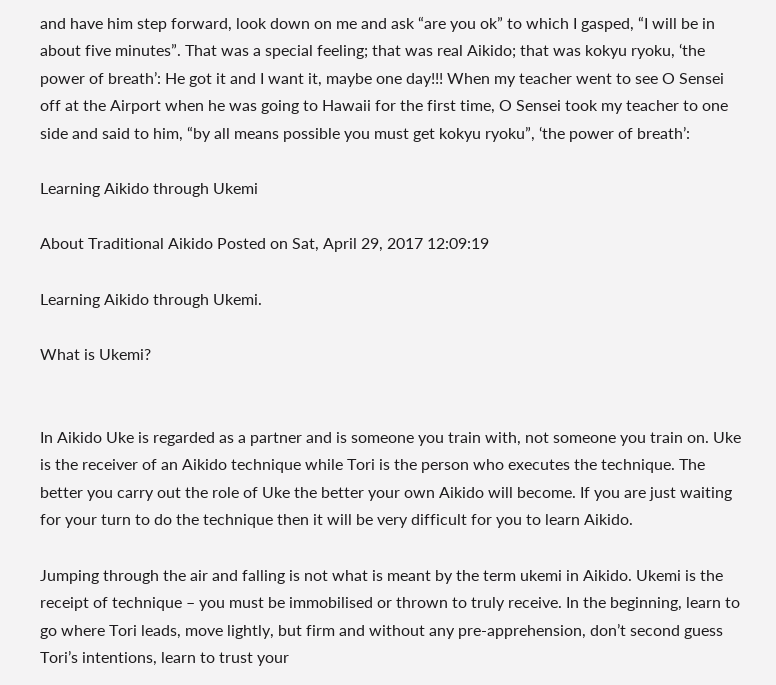and have him step forward, look down on me and ask “are you ok” to which I gasped, “I will be in about five minutes”. That was a special feeling; that was real Aikido; that was kokyu ryoku, ‘the power of breath’: He got it and I want it, maybe one day!!! When my teacher went to see O Sensei off at the Airport when he was going to Hawaii for the first time, O Sensei took my teacher to one side and said to him, “by all means possible you must get kokyu ryoku”, ‘the power of breath’:

Learning Aikido through Ukemi

About Traditional Aikido Posted on Sat, April 29, 2017 12:09:19

Learning Aikido through Ukemi.

What is Ukemi?


In Aikido Uke is regarded as a partner and is someone you train with, not someone you train on. Uke is the receiver of an Aikido technique while Tori is the person who executes the technique. The better you carry out the role of Uke the better your own Aikido will become. If you are just waiting for your turn to do the technique then it will be very difficult for you to learn Aikido.

Jumping through the air and falling is not what is meant by the term ukemi in Aikido. Ukemi is the receipt of technique – you must be immobilised or thrown to truly receive. In the beginning, learn to go where Tori leads, move lightly, but firm and without any pre-apprehension, don’t second guess Tori’s intentions, learn to trust your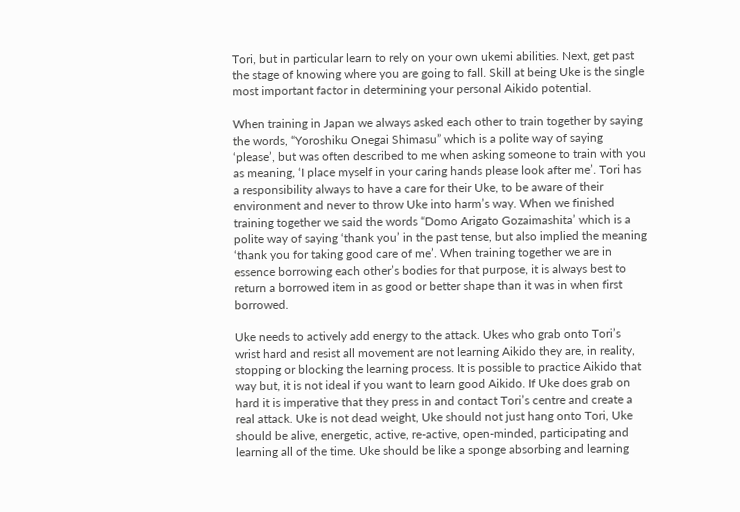Tori, but in particular learn to rely on your own ukemi abilities. Next, get past the stage of knowing where you are going to fall. Skill at being Uke is the single most important factor in determining your personal Aikido potential.

When training in Japan we always asked each other to train together by saying the words, “Yoroshiku Onegai Shimasu” which is a polite way of saying ‘please’, but was often described to me when asking someone to train with you as meaning, ‘I place myself in your caring hands please look after me’. Tori has a responsibility always to have a care for their Uke, to be aware of their environment and never to throw Uke into harm’s way. When we finished training together we said the words “Domo Arigato Gozaimashita’ which is a polite way of saying ‘thank you’ in the past tense, but also implied the meaning ‘thank you for taking good care of me’. When training together we are in essence borrowing each other’s bodies for that purpose, it is always best to return a borrowed item in as good or better shape than it was in when first borrowed.

Uke needs to actively add energy to the attack. Ukes who grab onto Tori’s wrist hard and resist all movement are not learning Aikido they are, in reality, stopping or blocking the learning process. It is possible to practice Aikido that way but, it is not ideal if you want to learn good Aikido. If Uke does grab on hard it is imperative that they press in and contact Tori’s centre and create a real attack. Uke is not dead weight, Uke should not just hang onto Tori, Uke should be alive, energetic, active, re-active, open-minded, participating and learning all of the time. Uke should be like a sponge absorbing and learning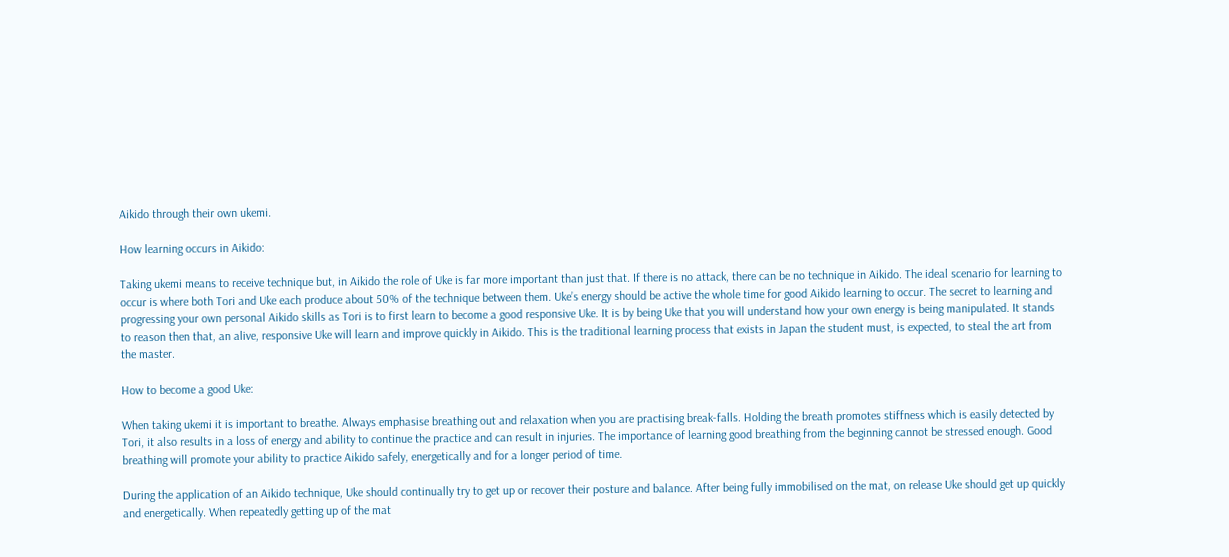Aikido through their own ukemi.

How learning occurs in Aikido:

Taking ukemi means to receive technique but, in Aikido the role of Uke is far more important than just that. If there is no attack, there can be no technique in Aikido. The ideal scenario for learning to occur is where both Tori and Uke each produce about 50% of the technique between them. Uke’s energy should be active the whole time for good Aikido learning to occur. The secret to learning and progressing your own personal Aikido skills as Tori is to first learn to become a good responsive Uke. It is by being Uke that you will understand how your own energy is being manipulated. It stands to reason then that, an alive, responsive Uke will learn and improve quickly in Aikido. This is the traditional learning process that exists in Japan the student must, is expected, to steal the art from the master.

How to become a good Uke:

When taking ukemi it is important to breathe. Always emphasise breathing out and relaxation when you are practising break-falls. Holding the breath promotes stiffness which is easily detected by Tori, it also results in a loss of energy and ability to continue the practice and can result in injuries. The importance of learning good breathing from the beginning cannot be stressed enough. Good breathing will promote your ability to practice Aikido safely, energetically and for a longer period of time.

During the application of an Aikido technique, Uke should continually try to get up or recover their posture and balance. After being fully immobilised on the mat, on release Uke should get up quickly and energetically. When repeatedly getting up of the mat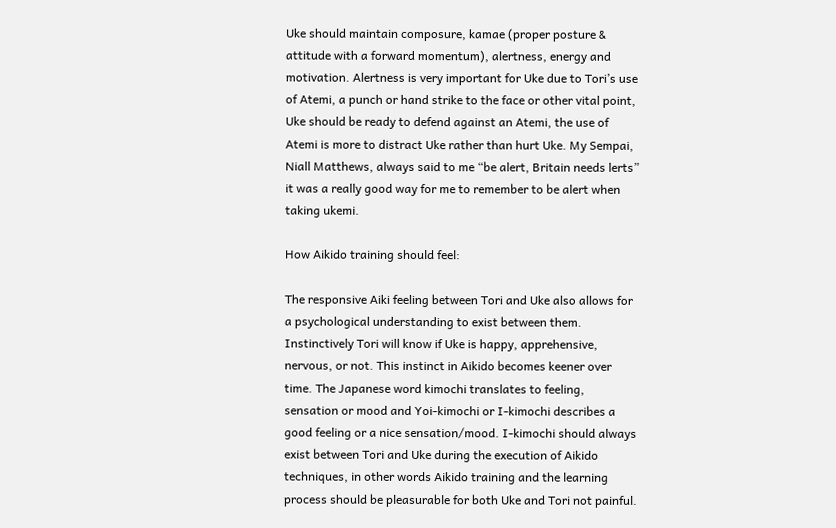Uke should maintain composure, kamae (proper posture & attitude with a forward momentum), alertness, energy and motivation. Alertness is very important for Uke due to Tori’s use of Atemi, a punch or hand strike to the face or other vital point, Uke should be ready to defend against an Atemi, the use of Atemi is more to distract Uke rather than hurt Uke. My Sempai, Niall Matthews, always said to me “be alert, Britain needs lerts” it was a really good way for me to remember to be alert when taking ukemi.

How Aikido training should feel:

The responsive Aiki feeling between Tori and Uke also allows for a psychological understanding to exist between them. Instinctively Tori will know if Uke is happy, apprehensive, nervous, or not. This instinct in Aikido becomes keener over time. The Japanese word kimochi translates to feeling, sensation or mood and Yoi-kimochi or I-kimochi describes a good feeling or a nice sensation/mood. I-kimochi should always exist between Tori and Uke during the execution of Aikido techniques, in other words Aikido training and the learning process should be pleasurable for both Uke and Tori not painful.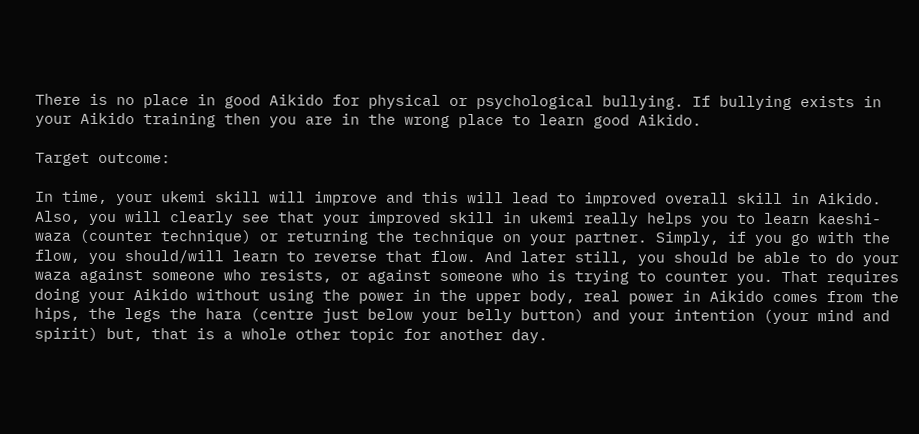There is no place in good Aikido for physical or psychological bullying. If bullying exists in your Aikido training then you are in the wrong place to learn good Aikido.

Target outcome:

In time, your ukemi skill will improve and this will lead to improved overall skill in Aikido. Also, you will clearly see that your improved skill in ukemi really helps you to learn kaeshi-waza (counter technique) or returning the technique on your partner. Simply, if you go with the flow, you should/will learn to reverse that flow. And later still, you should be able to do your waza against someone who resists, or against someone who is trying to counter you. That requires doing your Aikido without using the power in the upper body, real power in Aikido comes from the hips, the legs the hara (centre just below your belly button) and your intention (your mind and spirit) but, that is a whole other topic for another day.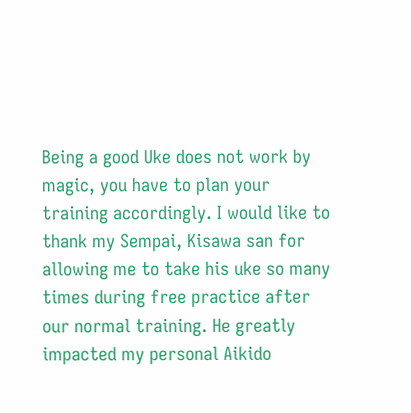Being a good Uke does not work by magic, you have to plan your training accordingly. I would like to thank my Sempai, Kisawa san for allowing me to take his uke so many times during free practice after our normal training. He greatly impacted my personal Aikido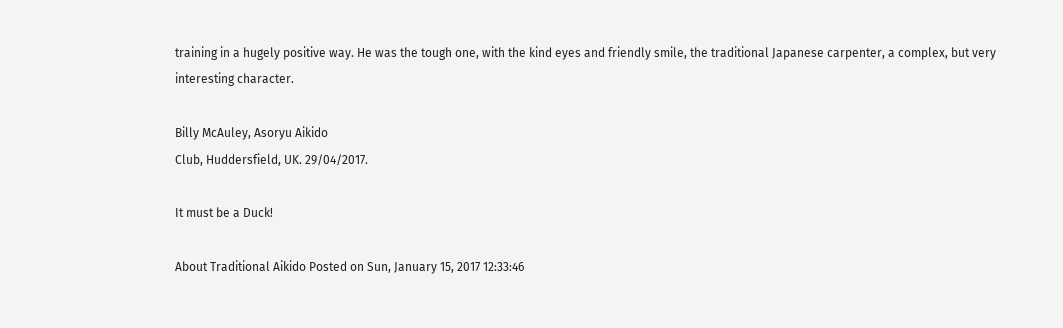training in a hugely positive way. He was the tough one, with the kind eyes and friendly smile, the traditional Japanese carpenter, a complex, but very interesting character.

Billy McAuley, Asoryu Aikido
Club, Huddersfield, UK. 29/04/2017.

It must be a Duck!

About Traditional Aikido Posted on Sun, January 15, 2017 12:33:46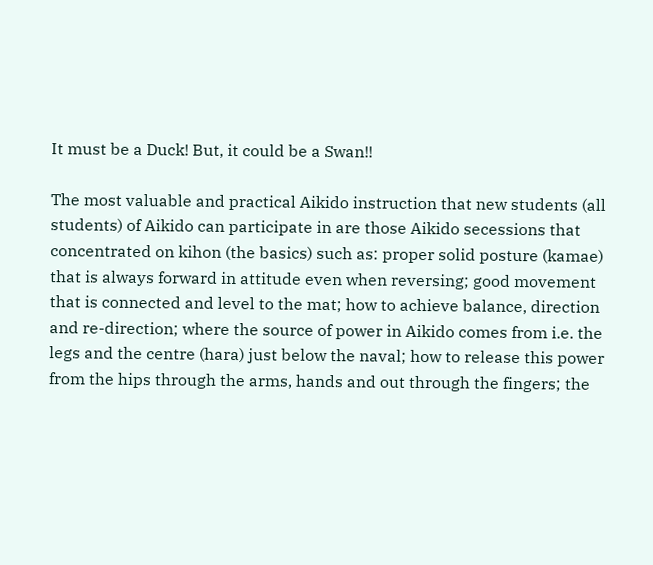It must be a Duck! But, it could be a Swan!!

The most valuable and practical Aikido instruction that new students (all students) of Aikido can participate in are those Aikido secessions that concentrated on kihon (the basics) such as: proper solid posture (kamae) that is always forward in attitude even when reversing; good movement that is connected and level to the mat; how to achieve balance, direction and re-direction; where the source of power in Aikido comes from i.e. the legs and the centre (hara) just below the naval; how to release this power from the hips through the arms, hands and out through the fingers; the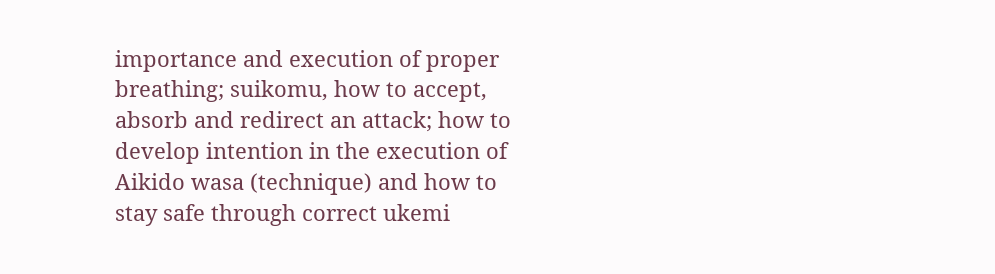importance and execution of proper breathing; suikomu, how to accept, absorb and redirect an attack; how to develop intention in the execution of Aikido wasa (technique) and how to stay safe through correct ukemi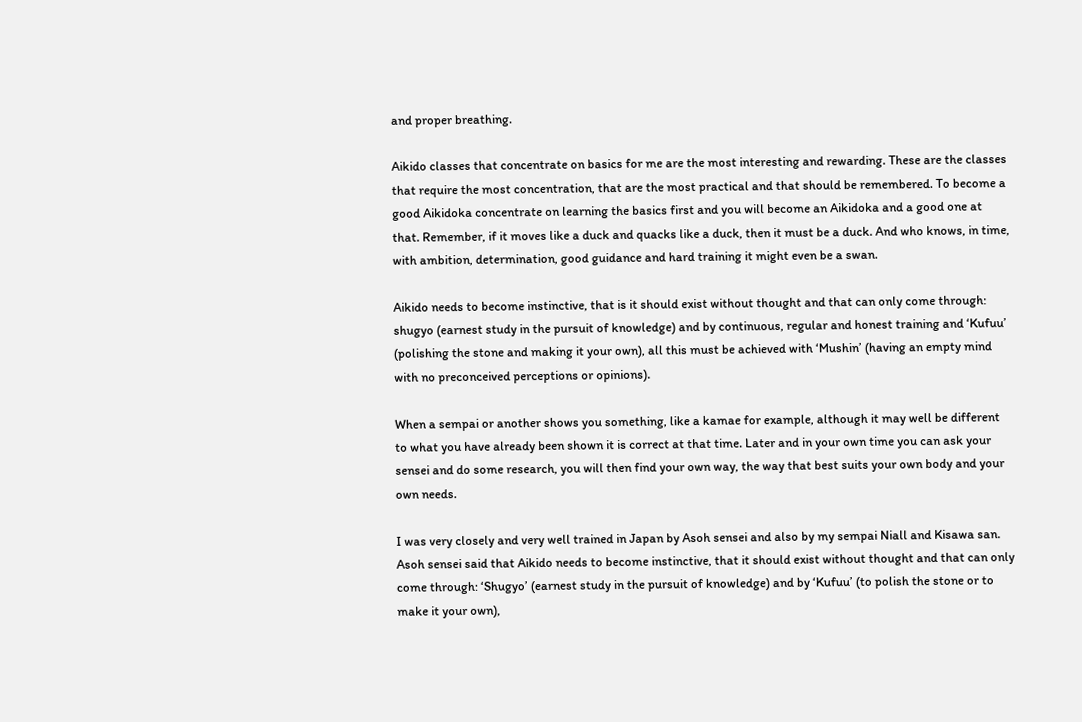and proper breathing.

Aikido classes that concentrate on basics for me are the most interesting and rewarding. These are the classes that require the most concentration, that are the most practical and that should be remembered. To become a good Aikidoka concentrate on learning the basics first and you will become an Aikidoka and a good one at that. Remember, if it moves like a duck and quacks like a duck, then it must be a duck. And who knows, in time, with ambition, determination, good guidance and hard training it might even be a swan.

Aikido needs to become instinctive, that is it should exist without thought and that can only come through: shugyo (earnest study in the pursuit of knowledge) and by continuous, regular and honest training and ‘Kufuu’ (polishing the stone and making it your own), all this must be achieved with ‘Mushin’ (having an empty mind with no preconceived perceptions or opinions).

When a sempai or another shows you something, like a kamae for example, although it may well be different to what you have already been shown it is correct at that time. Later and in your own time you can ask your sensei and do some research, you will then find your own way, the way that best suits your own body and your own needs.

I was very closely and very well trained in Japan by Asoh sensei and also by my sempai Niall and Kisawa san. Asoh sensei said that Aikido needs to become instinctive, that it should exist without thought and that can only come through: ‘Shugyo’ (earnest study in the pursuit of knowledge) and by ‘Kufuu’ (to polish the stone or to make it your own),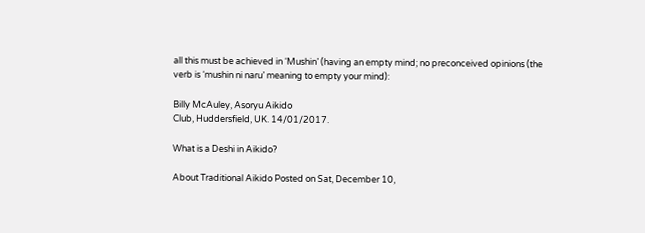all this must be achieved in ‘Mushin’ (having an empty mind; no preconceived opinions (the verb is ‘mushin ni naru’ meaning to empty your mind):

Billy McAuley, Asoryu Aikido
Club, Huddersfield, UK. 14/01/2017.

What is a Deshi in Aikido?

About Traditional Aikido Posted on Sat, December 10,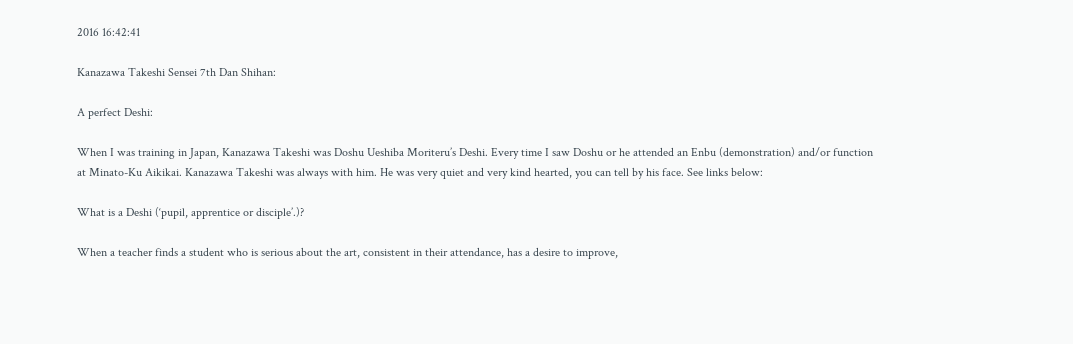2016 16:42:41

Kanazawa Takeshi Sensei 7th Dan Shihan:

A perfect Deshi:

When I was training in Japan, Kanazawa Takeshi was Doshu Ueshiba Moriteru’s Deshi. Every time I saw Doshu or he attended an Enbu (demonstration) and/or function at Minato-Ku Aikikai. Kanazawa Takeshi was always with him. He was very quiet and very kind hearted, you can tell by his face. See links below:

What is a Deshi (‘pupil, apprentice or disciple’.)?

When a teacher finds a student who is serious about the art, consistent in their attendance, has a desire to improve,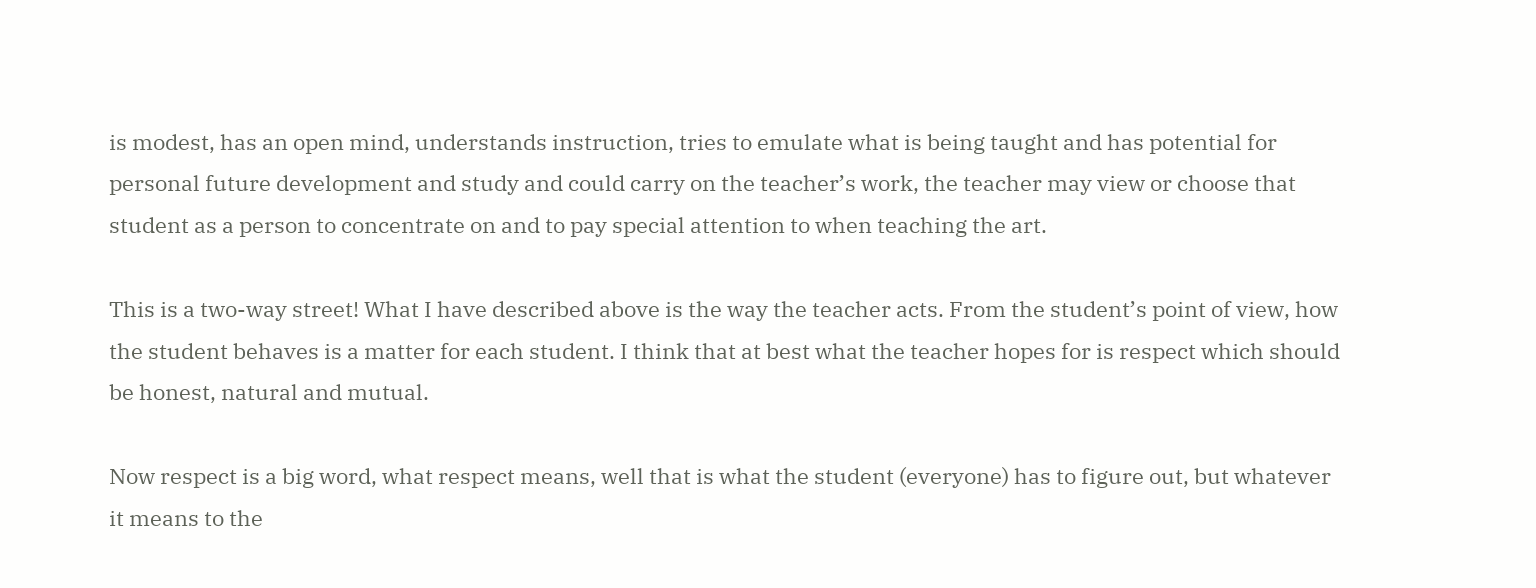is modest, has an open mind, understands instruction, tries to emulate what is being taught and has potential for personal future development and study and could carry on the teacher’s work, the teacher may view or choose that student as a person to concentrate on and to pay special attention to when teaching the art.

This is a two-way street! What I have described above is the way the teacher acts. From the student’s point of view, how the student behaves is a matter for each student. I think that at best what the teacher hopes for is respect which should be honest, natural and mutual.

Now respect is a big word, what respect means, well that is what the student (everyone) has to figure out, but whatever it means to the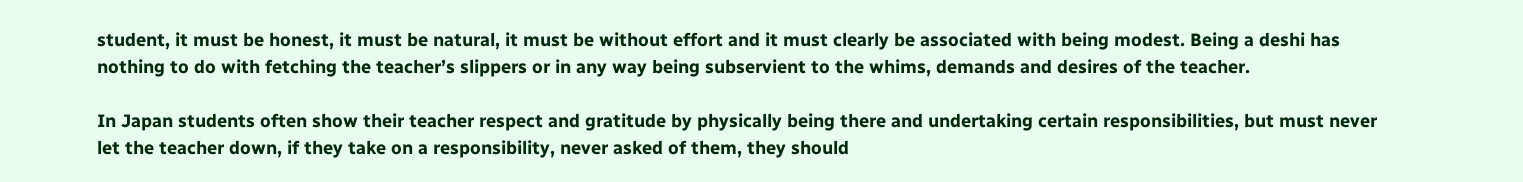student, it must be honest, it must be natural, it must be without effort and it must clearly be associated with being modest. Being a deshi has nothing to do with fetching the teacher’s slippers or in any way being subservient to the whims, demands and desires of the teacher.

In Japan students often show their teacher respect and gratitude by physically being there and undertaking certain responsibilities, but must never let the teacher down, if they take on a responsibility, never asked of them, they should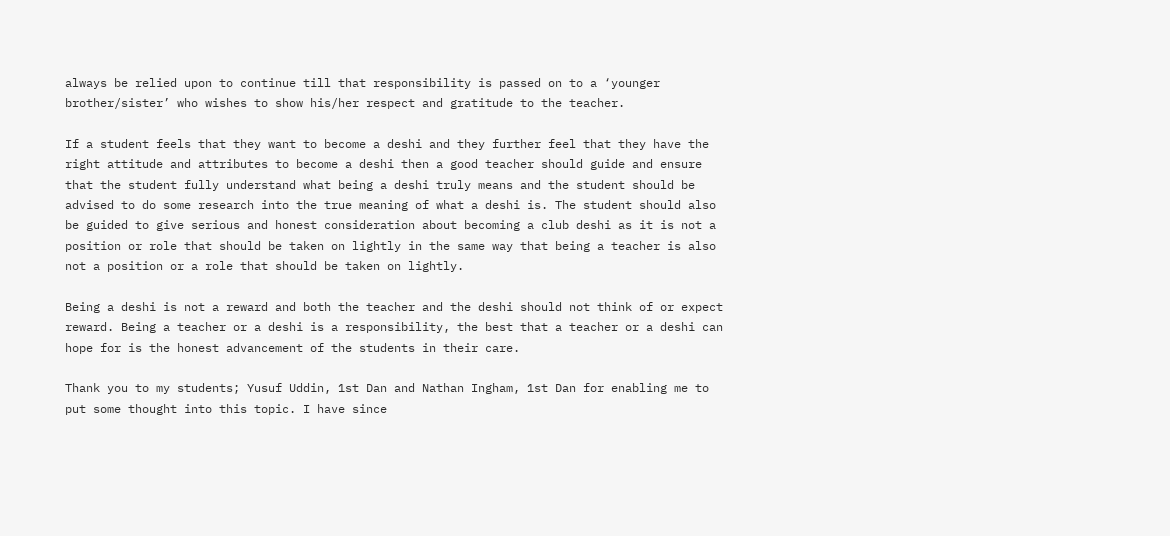always be relied upon to continue till that responsibility is passed on to a ‘younger brother/sister’ who wishes to show his/her respect and gratitude to the teacher.

If a student feels that they want to become a deshi and they further feel that they have the right attitude and attributes to become a deshi then a good teacher should guide and ensure that the student fully understand what being a deshi truly means and the student should be advised to do some research into the true meaning of what a deshi is. The student should also be guided to give serious and honest consideration about becoming a club deshi as it is not a position or role that should be taken on lightly in the same way that being a teacher is also not a position or a role that should be taken on lightly.

Being a deshi is not a reward and both the teacher and the deshi should not think of or expect reward. Being a teacher or a deshi is a responsibility, the best that a teacher or a deshi can hope for is the honest advancement of the students in their care.

Thank you to my students; Yusuf Uddin, 1st Dan and Nathan Ingham, 1st Dan for enabling me to put some thought into this topic. I have since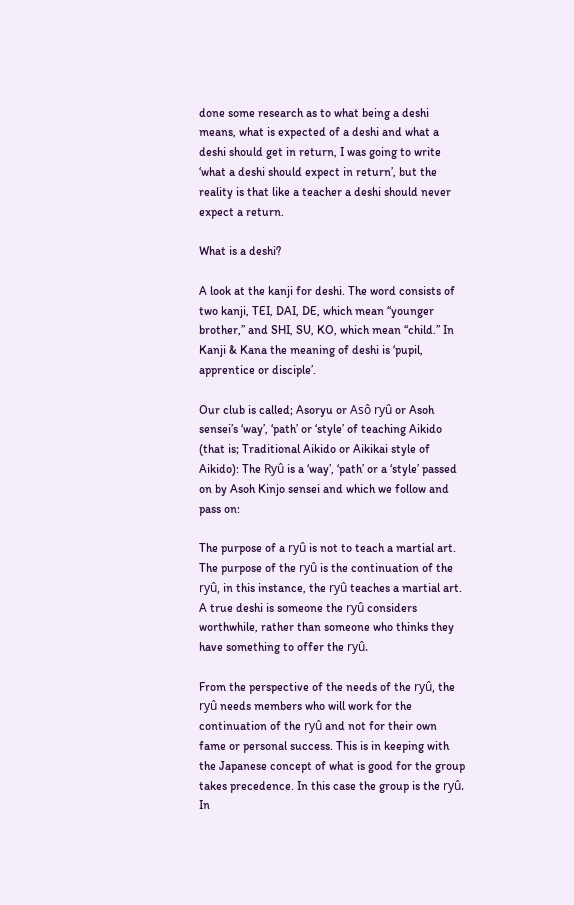done some research as to what being a deshi means, what is expected of a deshi and what a deshi should get in return, I was going to write ‘what a deshi should expect in return’, but the reality is that like a teacher a deshi should never expect a return.

What is a deshi?

A look at the kanji for deshi. The word consists of two kanji, TEI, DAI, DE, which mean “younger brother,” and SHI, SU, KO, which mean “child.” In Kanji & Kana the meaning of deshi is ‘pupil, apprentice or disciple’.

Our club is called; Asoryu or Asô ryû or Asoh sensei’s ‘way’, ‘path’ or ‘style’ of teaching Aikido (that is; Traditional Aikido or Aikikai style of Aikido): The Ryû is a ‘way’, ‘path’ or a ‘style’ passed on by Asoh Kinjo sensei and which we follow and pass on:

The purpose of a ryû is not to teach a martial art. The purpose of the ryû is the continuation of the ryû, in this instance, the ryû teaches a martial art. A true deshi is someone the ryû considers worthwhile, rather than someone who thinks they have something to offer the ryû.

From the perspective of the needs of the ryû, the ryû needs members who will work for the continuation of the ryû and not for their own fame or personal success. This is in keeping with the Japanese concept of what is good for the group takes precedence. In this case the group is the ryû. In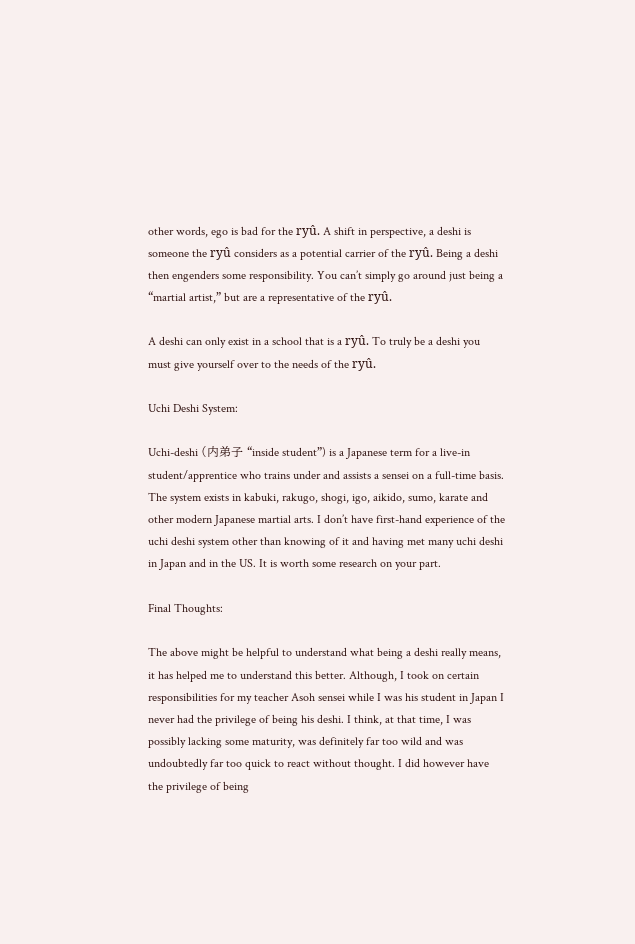other words, ego is bad for the ryû. A shift in perspective, a deshi is someone the ryû considers as a potential carrier of the ryû. Being a deshi then engenders some responsibility. You can’t simply go around just being a “martial artist,” but are a representative of the ryû.

A deshi can only exist in a school that is a ryû. To truly be a deshi you must give yourself over to the needs of the ryû.

Uchi Deshi System:

Uchi-deshi (内弟子 “inside student”) is a Japanese term for a live-in student/apprentice who trains under and assists a sensei on a full-time basis. The system exists in kabuki, rakugo, shogi, igo, aikido, sumo, karate and other modern Japanese martial arts. I don’t have first-hand experience of the uchi deshi system other than knowing of it and having met many uchi deshi in Japan and in the US. It is worth some research on your part.

Final Thoughts:

The above might be helpful to understand what being a deshi really means, it has helped me to understand this better. Although, I took on certain responsibilities for my teacher Asoh sensei while I was his student in Japan I never had the privilege of being his deshi. I think, at that time, I was possibly lacking some maturity, was definitely far too wild and was undoubtedly far too quick to react without thought. I did however have the privilege of being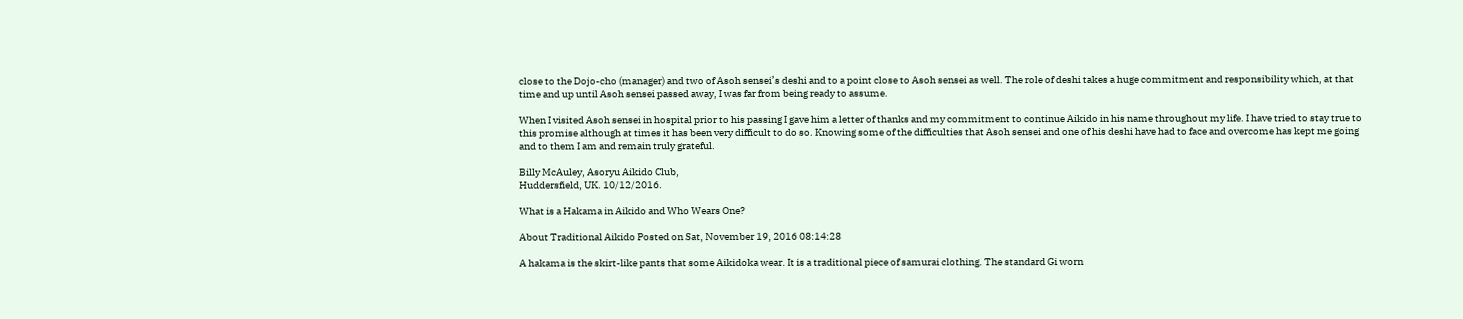close to the Dojo-cho (manager) and two of Asoh sensei’s deshi and to a point close to Asoh sensei as well. The role of deshi takes a huge commitment and responsibility which, at that time and up until Asoh sensei passed away, I was far from being ready to assume.

When I visited Asoh sensei in hospital prior to his passing I gave him a letter of thanks and my commitment to continue Aikido in his name throughout my life. I have tried to stay true to this promise although at times it has been very difficult to do so. Knowing some of the difficulties that Asoh sensei and one of his deshi have had to face and overcome has kept me going and to them I am and remain truly grateful.

Billy McAuley, Asoryu Aikido Club,
Huddersfield, UK. 10/12/2016.

What is a Hakama in Aikido and Who Wears One?

About Traditional Aikido Posted on Sat, November 19, 2016 08:14:28

A hakama is the skirt-like pants that some Aikidoka wear. It is a traditional piece of samurai clothing. The standard Gi worn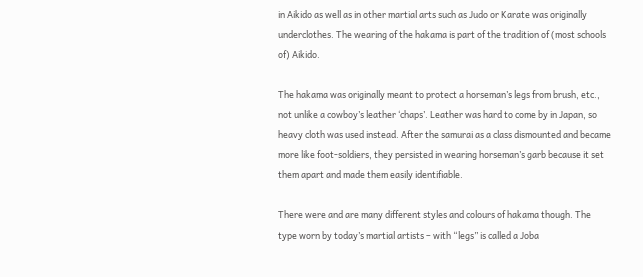in Aikido as well as in other martial arts such as Judo or Karate was originally underclothes. The wearing of the hakama is part of the tradition of (most schools of) Aikido.

The hakama was originally meant to protect a horseman’s legs from brush, etc., not unlike a cowboy’s leather ‘chaps’. Leather was hard to come by in Japan, so heavy cloth was used instead. After the samurai as a class dismounted and became more like foot-soldiers, they persisted in wearing horseman’s garb because it set them apart and made them easily identifiable.

There were and are many different styles and colours of hakama though. The type worn by today’s martial artists – with “legs” is called a Joba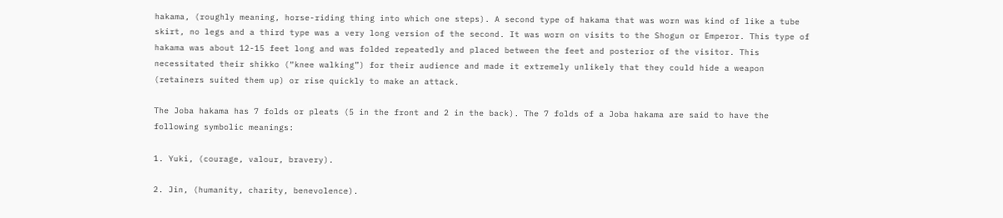hakama, (roughly meaning, horse-riding thing into which one steps). A second type of hakama that was worn was kind of like a tube skirt, no legs and a third type was a very long version of the second. It was worn on visits to the Shogun or Emperor. This type of hakama was about 12-15 feet long and was folded repeatedly and placed between the feet and posterior of the visitor. This necessitated their shikko (“knee walking”) for their audience and made it extremely unlikely that they could hide a weapon (retainers suited them up) or rise quickly to make an attack.

The Joba hakama has 7 folds or pleats (5 in the front and 2 in the back). The 7 folds of a Joba hakama are said to have the following symbolic meanings:

1. Yuki, (courage, valour, bravery).

2. Jin, (humanity, charity, benevolence).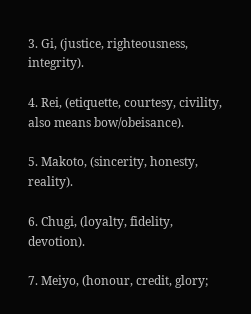3. Gi, (justice, righteousness, integrity).

4. Rei, (etiquette, courtesy, civility, also means bow/obeisance).

5. Makoto, (sincerity, honesty, reality).

6. Chugi, (loyalty, fidelity, devotion).

7. Meiyo, (honour, credit, glory;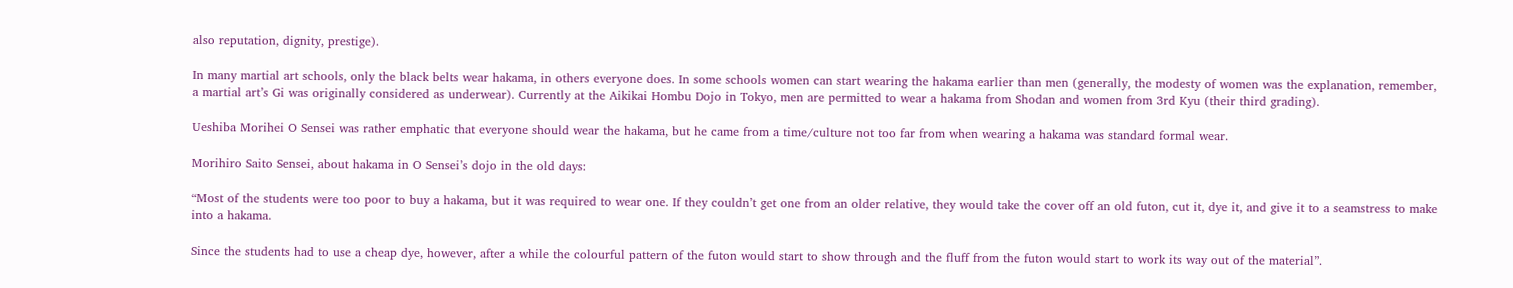also reputation, dignity, prestige).

In many martial art schools, only the black belts wear hakama, in others everyone does. In some schools women can start wearing the hakama earlier than men (generally, the modesty of women was the explanation, remember, a martial art’s Gi was originally considered as underwear). Currently at the Aikikai Hombu Dojo in Tokyo, men are permitted to wear a hakama from Shodan and women from 3rd Kyu (their third grading).

Ueshiba Morihei O Sensei was rather emphatic that everyone should wear the hakama, but he came from a time/culture not too far from when wearing a hakama was standard formal wear.

Morihiro Saito Sensei, about hakama in O Sensei’s dojo in the old days:

“Most of the students were too poor to buy a hakama, but it was required to wear one. If they couldn’t get one from an older relative, they would take the cover off an old futon, cut it, dye it, and give it to a seamstress to make into a hakama.

Since the students had to use a cheap dye, however, after a while the colourful pattern of the futon would start to show through and the fluff from the futon would start to work its way out of the material”.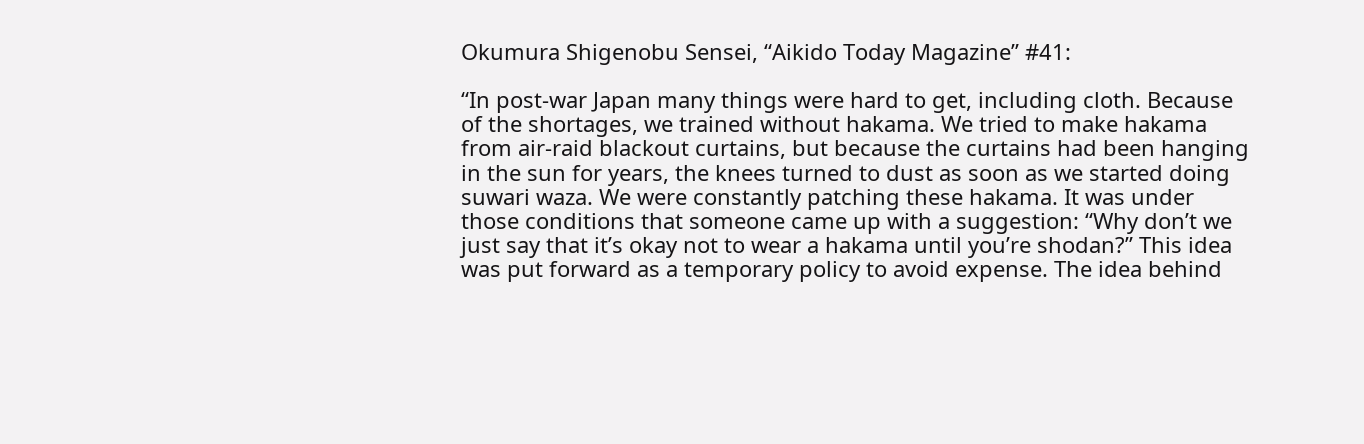Okumura Shigenobu Sensei, “Aikido Today Magazine” #41:

“In post-war Japan many things were hard to get, including cloth. Because of the shortages, we trained without hakama. We tried to make hakama from air-raid blackout curtains, but because the curtains had been hanging in the sun for years, the knees turned to dust as soon as we started doing suwari waza. We were constantly patching these hakama. It was under those conditions that someone came up with a suggestion: “Why don’t we just say that it’s okay not to wear a hakama until you’re shodan?” This idea was put forward as a temporary policy to avoid expense. The idea behind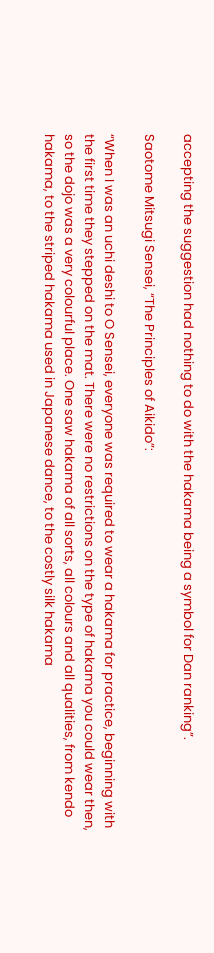accepting the suggestion had nothing to do with the hakama being a symbol for Dan ranking”.

Saotome Mitsugi Sensei, “The Principles of Aikido”:

“When I was an uchi deshi to O Sensei, everyone was required to wear a hakama for practice, beginning with the first time they stepped on the mat. There were no restrictions on the type of hakama you could wear then, so the dojo was a very colourful place. One saw hakama of all sorts, all colours and all qualities, from kendo hakama, to the striped hakama used in Japanese dance, to the costly silk hakama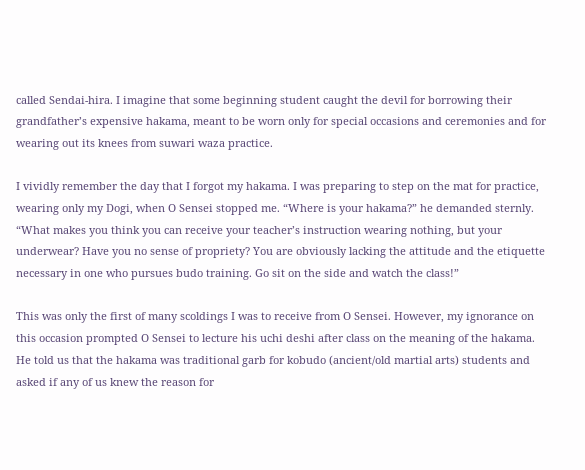called Sendai-hira. I imagine that some beginning student caught the devil for borrowing their grandfather’s expensive hakama, meant to be worn only for special occasions and ceremonies and for wearing out its knees from suwari waza practice.

I vividly remember the day that I forgot my hakama. I was preparing to step on the mat for practice, wearing only my Dogi, when O Sensei stopped me. “Where is your hakama?” he demanded sternly. “What makes you think you can receive your teacher’s instruction wearing nothing, but your underwear? Have you no sense of propriety? You are obviously lacking the attitude and the etiquette necessary in one who pursues budo training. Go sit on the side and watch the class!”

This was only the first of many scoldings I was to receive from O Sensei. However, my ignorance on this occasion prompted O Sensei to lecture his uchi deshi after class on the meaning of the hakama. He told us that the hakama was traditional garb for kobudo (ancient/old martial arts) students and asked if any of us knew the reason for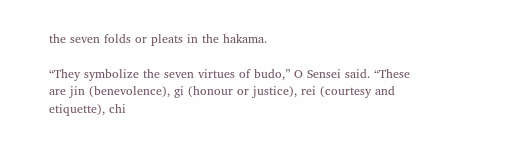the seven folds or pleats in the hakama.

“They symbolize the seven virtues of budo,” O Sensei said. “These are jin (benevolence), gi (honour or justice), rei (courtesy and etiquette), chi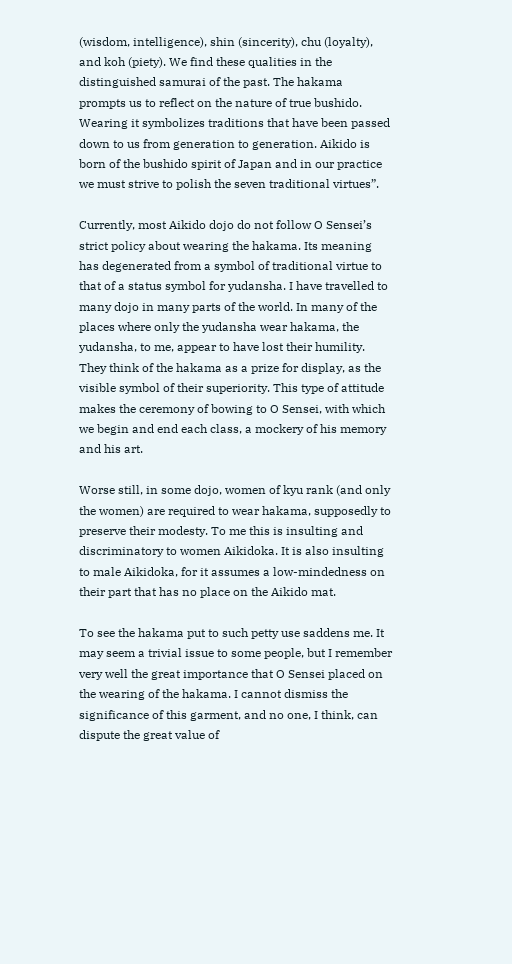(wisdom, intelligence), shin (sincerity), chu (loyalty), and koh (piety). We find these qualities in the distinguished samurai of the past. The hakama prompts us to reflect on the nature of true bushido. Wearing it symbolizes traditions that have been passed down to us from generation to generation. Aikido is born of the bushido spirit of Japan and in our practice we must strive to polish the seven traditional virtues”.

Currently, most Aikido dojo do not follow O Sensei’s strict policy about wearing the hakama. Its meaning has degenerated from a symbol of traditional virtue to that of a status symbol for yudansha. I have travelled to many dojo in many parts of the world. In many of the places where only the yudansha wear hakama, the yudansha, to me, appear to have lost their humility. They think of the hakama as a prize for display, as the visible symbol of their superiority. This type of attitude makes the ceremony of bowing to O Sensei, with which we begin and end each class, a mockery of his memory and his art.

Worse still, in some dojo, women of kyu rank (and only the women) are required to wear hakama, supposedly to preserve their modesty. To me this is insulting and discriminatory to women Aikidoka. It is also insulting to male Aikidoka, for it assumes a low-mindedness on their part that has no place on the Aikido mat.

To see the hakama put to such petty use saddens me. It may seem a trivial issue to some people, but I remember very well the great importance that O Sensei placed on the wearing of the hakama. I cannot dismiss the significance of this garment, and no one, I think, can dispute the great value of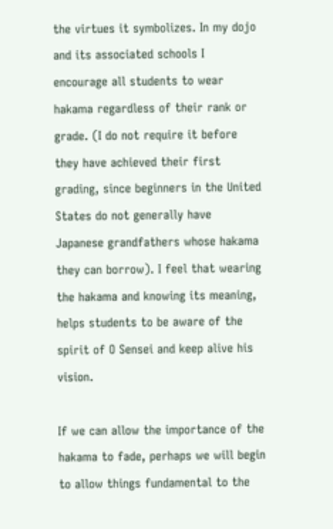the virtues it symbolizes. In my dojo and its associated schools I encourage all students to wear hakama regardless of their rank or grade. (I do not require it before they have achieved their first grading, since beginners in the United States do not generally have Japanese grandfathers whose hakama they can borrow). I feel that wearing the hakama and knowing its meaning, helps students to be aware of the spirit of O Sensei and keep alive his vision.

If we can allow the importance of the hakama to fade, perhaps we will begin to allow things fundamental to the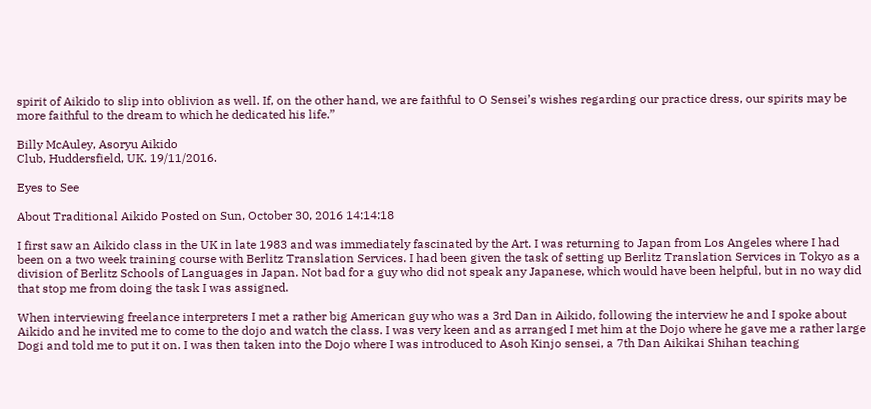spirit of Aikido to slip into oblivion as well. If, on the other hand, we are faithful to O Sensei’s wishes regarding our practice dress, our spirits may be more faithful to the dream to which he dedicated his life.”

Billy McAuley, Asoryu Aikido
Club, Huddersfield, UK. 19/11/2016.

Eyes to See

About Traditional Aikido Posted on Sun, October 30, 2016 14:14:18

I first saw an Aikido class in the UK in late 1983 and was immediately fascinated by the Art. I was returning to Japan from Los Angeles where I had been on a two week training course with Berlitz Translation Services. I had been given the task of setting up Berlitz Translation Services in Tokyo as a division of Berlitz Schools of Languages in Japan. Not bad for a guy who did not speak any Japanese, which would have been helpful, but in no way did that stop me from doing the task I was assigned.

When interviewing freelance interpreters I met a rather big American guy who was a 3rd Dan in Aikido, following the interview he and I spoke about Aikido and he invited me to come to the dojo and watch the class. I was very keen and as arranged I met him at the Dojo where he gave me a rather large Dogi and told me to put it on. I was then taken into the Dojo where I was introduced to Asoh Kinjo sensei, a 7th Dan Aikikai Shihan teaching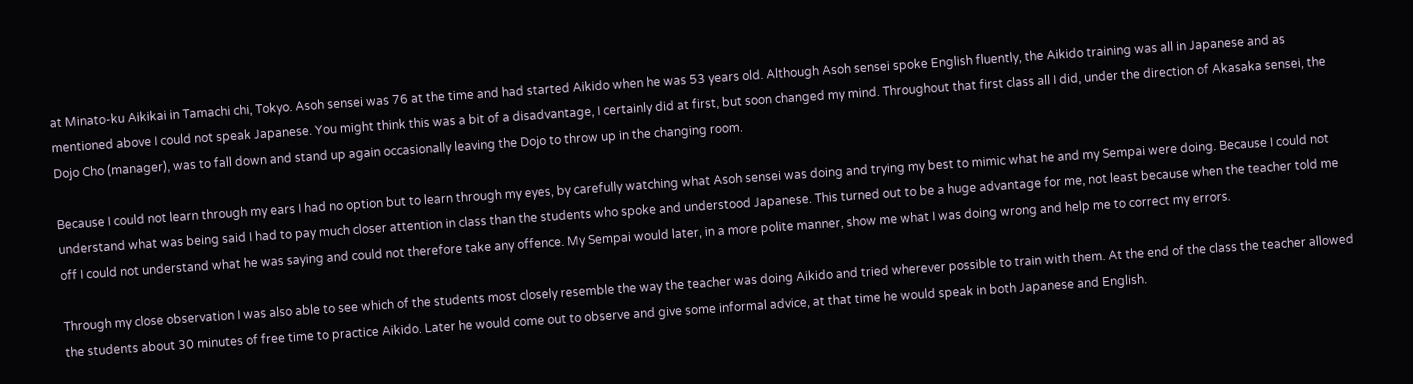at Minato-ku Aikikai in Tamachi chi, Tokyo. Asoh sensei was 76 at the time and had started Aikido when he was 53 years old. Although Asoh sensei spoke English fluently, the Aikido training was all in Japanese and as mentioned above I could not speak Japanese. You might think this was a bit of a disadvantage, I certainly did at first, but soon changed my mind. Throughout that first class all I did, under the direction of Akasaka sensei, the Dojo Cho (manager), was to fall down and stand up again occasionally leaving the Dojo to throw up in the changing room.

Because I could not learn through my ears I had no option but to learn through my eyes, by carefully watching what Asoh sensei was doing and trying my best to mimic what he and my Sempai were doing. Because I could not understand what was being said I had to pay much closer attention in class than the students who spoke and understood Japanese. This turned out to be a huge advantage for me, not least because when the teacher told me off I could not understand what he was saying and could not therefore take any offence. My Sempai would later, in a more polite manner, show me what I was doing wrong and help me to correct my errors.

Through my close observation I was also able to see which of the students most closely resemble the way the teacher was doing Aikido and tried wherever possible to train with them. At the end of the class the teacher allowed the students about 30 minutes of free time to practice Aikido. Later he would come out to observe and give some informal advice, at that time he would speak in both Japanese and English.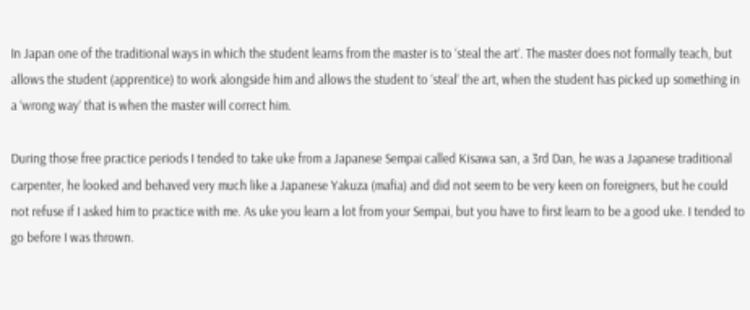In Japan one of the traditional ways in which the student learns from the master is to ‘steal the art’. The master does not formally teach, but allows the student (apprentice) to work alongside him and allows the student to ‘steal’ the art, when the student has picked up something in a ‘wrong way’ that is when the master will correct him.

During those free practice periods I tended to take uke from a Japanese Sempai called Kisawa san, a 3rd Dan, he was a Japanese traditional carpenter, he looked and behaved very much like a Japanese Yakuza (mafia) and did not seem to be very keen on foreigners, but he could not refuse if I asked him to practice with me. As uke you learn a lot from your Sempai, but you have to first learn to be a good uke. I tended to go before I was thrown.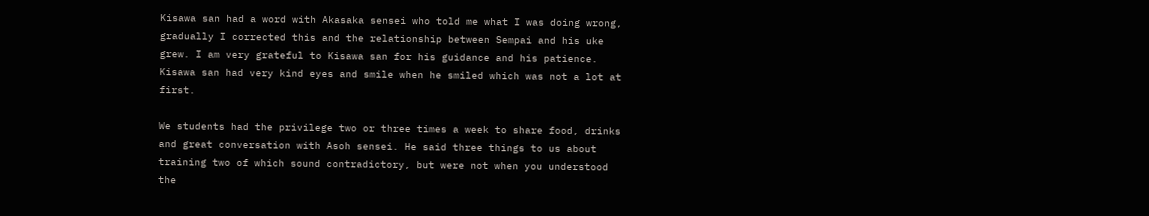Kisawa san had a word with Akasaka sensei who told me what I was doing wrong, gradually I corrected this and the relationship between Sempai and his uke grew. I am very grateful to Kisawa san for his guidance and his patience. Kisawa san had very kind eyes and smile when he smiled which was not a lot at first.

We students had the privilege two or three times a week to share food, drinks and great conversation with Asoh sensei. He said three things to us about training two of which sound contradictory, but were not when you understood the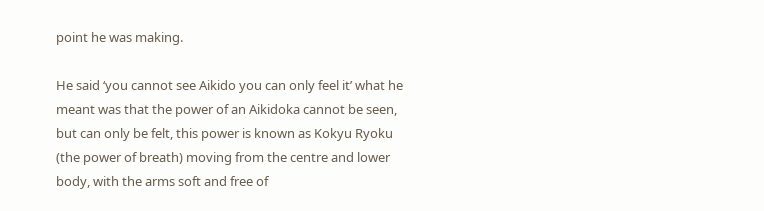point he was making.

He said ‘you cannot see Aikido you can only feel it’ what he meant was that the power of an Aikidoka cannot be seen, but can only be felt, this power is known as Kokyu Ryoku (the power of breath) moving from the centre and lower body, with the arms soft and free of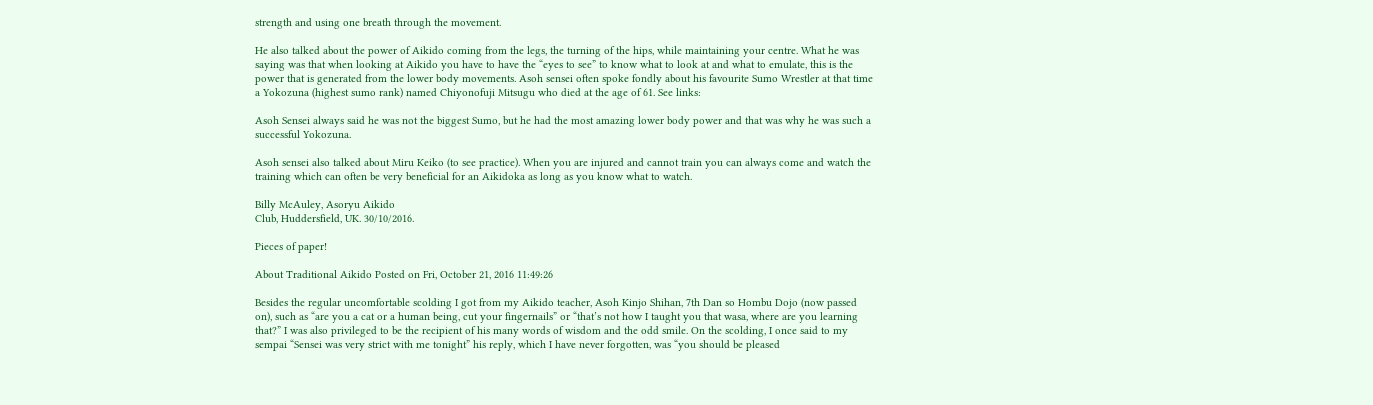strength and using one breath through the movement.

He also talked about the power of Aikido coming from the legs, the turning of the hips, while maintaining your centre. What he was saying was that when looking at Aikido you have to have the “eyes to see” to know what to look at and what to emulate, this is the power that is generated from the lower body movements. Asoh sensei often spoke fondly about his favourite Sumo Wrestler at that time a Yokozuna (highest sumo rank) named Chiyonofuji Mitsugu who died at the age of 61. See links:

Asoh Sensei always said he was not the biggest Sumo, but he had the most amazing lower body power and that was why he was such a successful Yokozuna.

Asoh sensei also talked about Miru Keiko (to see practice). When you are injured and cannot train you can always come and watch the training which can often be very beneficial for an Aikidoka as long as you know what to watch.

Billy McAuley, Asoryu Aikido
Club, Huddersfield, UK. 30/10/2016.

Pieces of paper!

About Traditional Aikido Posted on Fri, October 21, 2016 11:49:26

Besides the regular uncomfortable scolding I got from my Aikido teacher, Asoh Kinjo Shihan, 7th Dan so Hombu Dojo (now passed on), such as “are you a cat or a human being, cut your fingernails” or “that’s not how I taught you that wasa, where are you learning that?” I was also privileged to be the recipient of his many words of wisdom and the odd smile. On the scolding, I once said to my sempai “Sensei was very strict with me tonight” his reply, which I have never forgotten, was “you should be pleased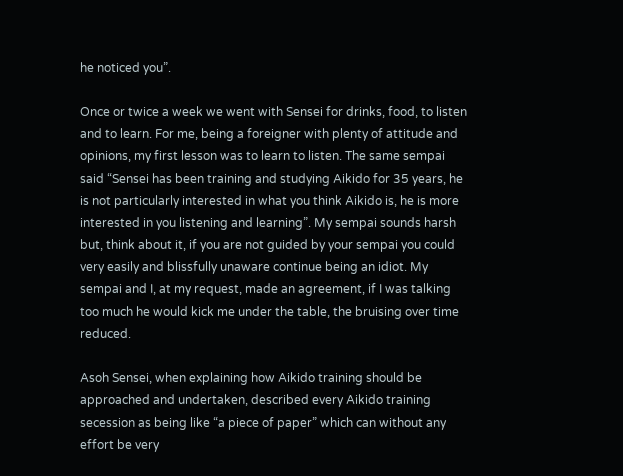he noticed you”.

Once or twice a week we went with Sensei for drinks, food, to listen and to learn. For me, being a foreigner with plenty of attitude and opinions, my first lesson was to learn to listen. The same sempai said “Sensei has been training and studying Aikido for 35 years, he is not particularly interested in what you think Aikido is, he is more interested in you listening and learning”. My sempai sounds harsh but, think about it, if you are not guided by your sempai you could very easily and blissfully unaware continue being an idiot. My sempai and I, at my request, made an agreement, if I was talking too much he would kick me under the table, the bruising over time reduced.

Asoh Sensei, when explaining how Aikido training should be approached and undertaken, described every Aikido training secession as being like “a piece of paper” which can without any effort be very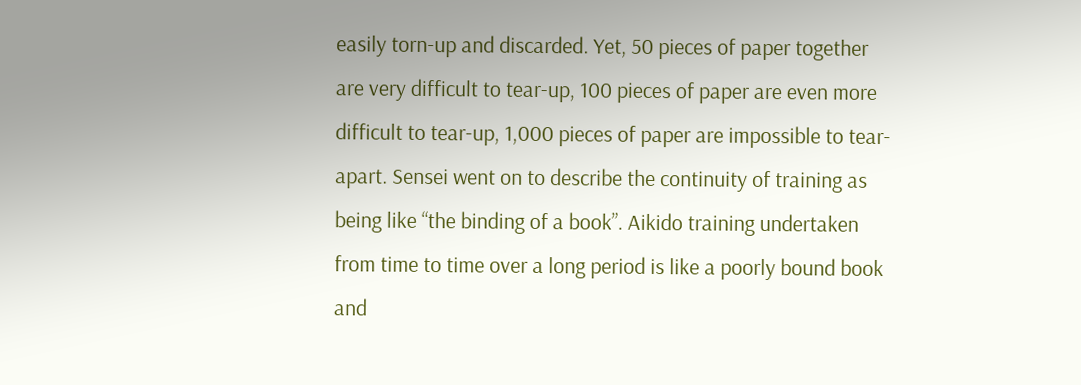easily torn-up and discarded. Yet, 50 pieces of paper together are very difficult to tear-up, 100 pieces of paper are even more difficult to tear-up, 1,000 pieces of paper are impossible to tear-apart. Sensei went on to describe the continuity of training as being like “the binding of a book”. Aikido training undertaken from time to time over a long period is like a poorly bound book and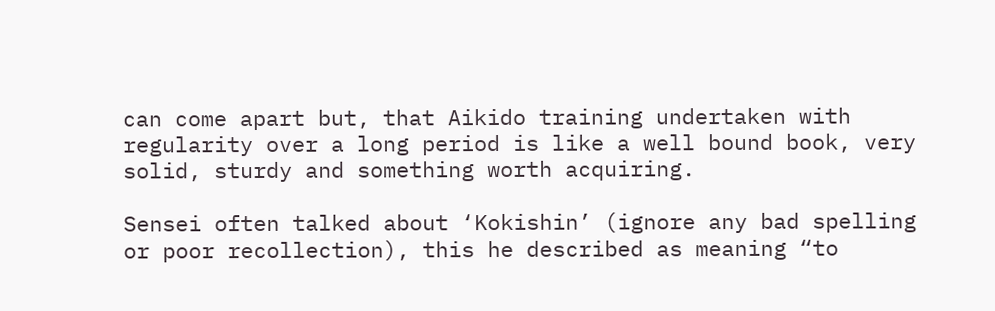can come apart but, that Aikido training undertaken with regularity over a long period is like a well bound book, very solid, sturdy and something worth acquiring.

Sensei often talked about ‘Kokishin’ (ignore any bad spelling or poor recollection), this he described as meaning “to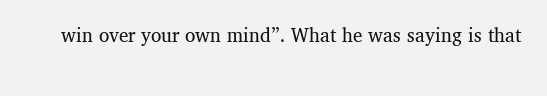win over your own mind”. What he was saying is that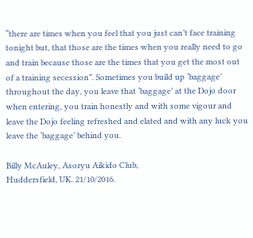“there are times when you feel that you just can’t face training tonight but, that those are the times when you really need to go and train because those are the times that you get the most out of a training secession”. Sometimes you build up ‘baggage’ throughout the day, you leave that ‘baggage’ at the Dojo door when entering, you train honestly and with some vigour and leave the Dojo feeling refreshed and elated and with any luck you leave the ‘baggage’ behind you.

Billy McAuley, Asoryu Aikido Club,
Huddersfield, UK. 21/10/2016.